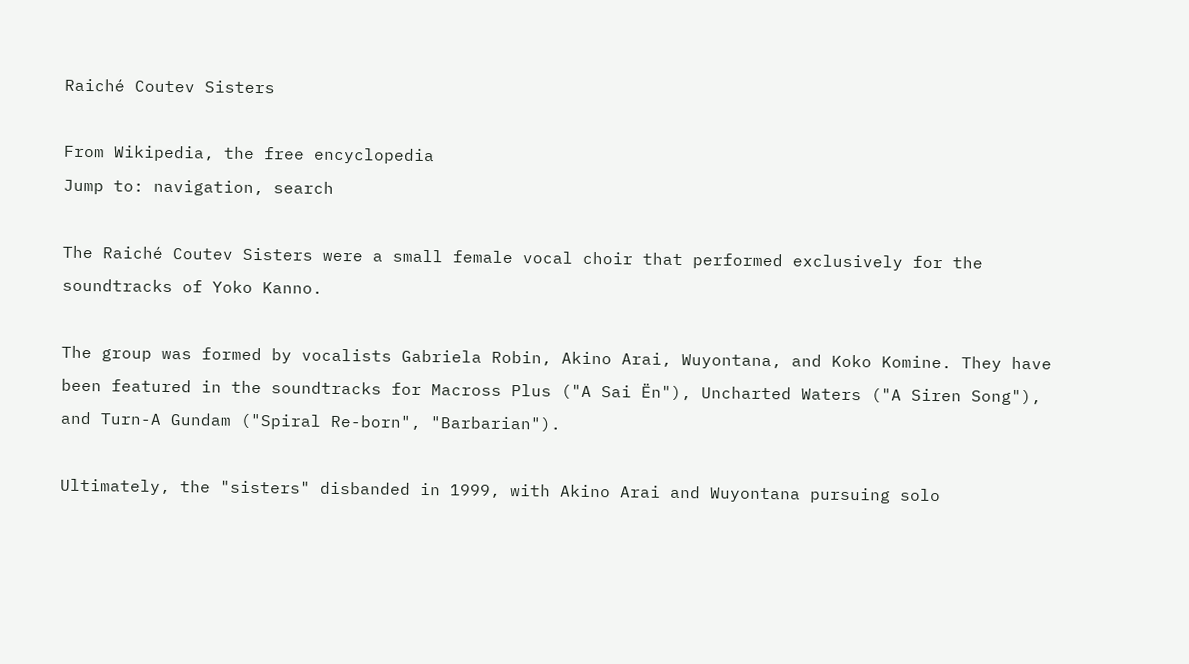Raiché Coutev Sisters

From Wikipedia, the free encyclopedia
Jump to: navigation, search

The Raiché Coutev Sisters were a small female vocal choir that performed exclusively for the soundtracks of Yoko Kanno.

The group was formed by vocalists Gabriela Robin, Akino Arai, Wuyontana, and Koko Komine. They have been featured in the soundtracks for Macross Plus ("A Sai Ën"), Uncharted Waters ("A Siren Song"), and Turn-A Gundam ("Spiral Re-born", "Barbarian").

Ultimately, the "sisters" disbanded in 1999, with Akino Arai and Wuyontana pursuing solo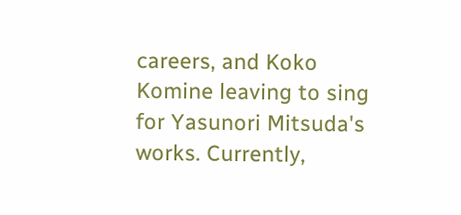careers, and Koko Komine leaving to sing for Yasunori Mitsuda's works. Currently,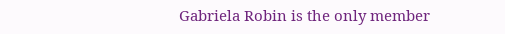Gabriela Robin is the only member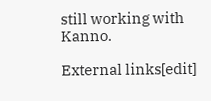still working with Kanno.

External links[edit]